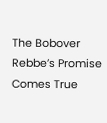The Bobover Rebbe’s Promise Comes True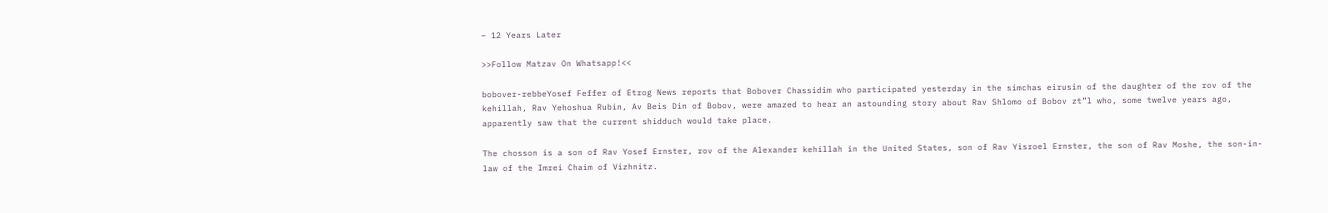– 12 Years Later

>>Follow Matzav On Whatsapp!<<

bobover-rebbeYosef Feffer of Etrog News reports that Bobover Chassidim who participated yesterday in the simchas eirusin of the daughter of the rov of the kehillah, Rav Yehoshua Rubin, Av Beis Din of Bobov, were amazed to hear an astounding story about Rav Shlomo of Bobov zt”l who, some twelve years ago, apparently saw that the current shidduch would take place.

The chosson is a son of Rav Yosef Ernster, rov of the Alexander kehillah in the United States, son of Rav Yisroel Ernster, the son of Rav Moshe, the son-in-law of the Imrei Chaim of Vizhnitz.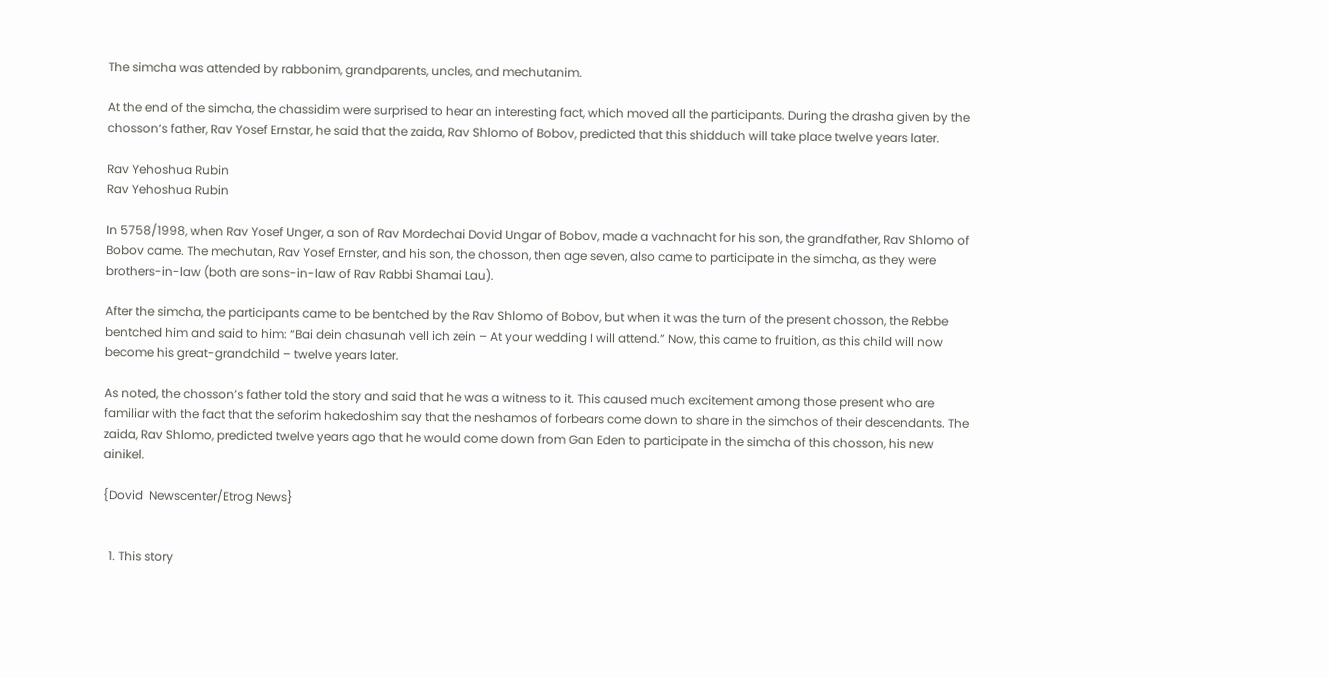The simcha was attended by rabbonim, grandparents, uncles, and mechutanim.

At the end of the simcha, the chassidim were surprised to hear an interesting fact, which moved all the participants. During the drasha given by the chosson‘s father, Rav Yosef Ernstar, he said that the zaida, Rav Shlomo of Bobov, predicted that this shidduch will take place twelve years later.

Rav Yehoshua Rubin
Rav Yehoshua Rubin

In 5758/1998, when Rav Yosef Unger, a son of Rav Mordechai Dovid Ungar of Bobov, made a vachnacht for his son, the grandfather, Rav Shlomo of Bobov came. The mechutan, Rav Yosef Ernster, and his son, the chosson, then age seven, also came to participate in the simcha, as they were brothers-in-law (both are sons-in-law of Rav Rabbi Shamai Lau).

After the simcha, the participants came to be bentched by the Rav Shlomo of Bobov, but when it was the turn of the present chosson, the Rebbe bentched him and said to him: “Bai dein chasunah vell ich zein – At your wedding I will attend.” Now, this came to fruition, as this child will now become his great-grandchild – twelve years later.

As noted, the chosson’s father told the story and said that he was a witness to it. This caused much excitement among those present who are familiar with the fact that the seforim hakedoshim say that the neshamos of forbears come down to share in the simchos of their descendants. The zaida, Rav Shlomo, predicted twelve years ago that he would come down from Gan Eden to participate in the simcha of this chosson, his new ainikel.

{Dovid  Newscenter/Etrog News}


  1. This story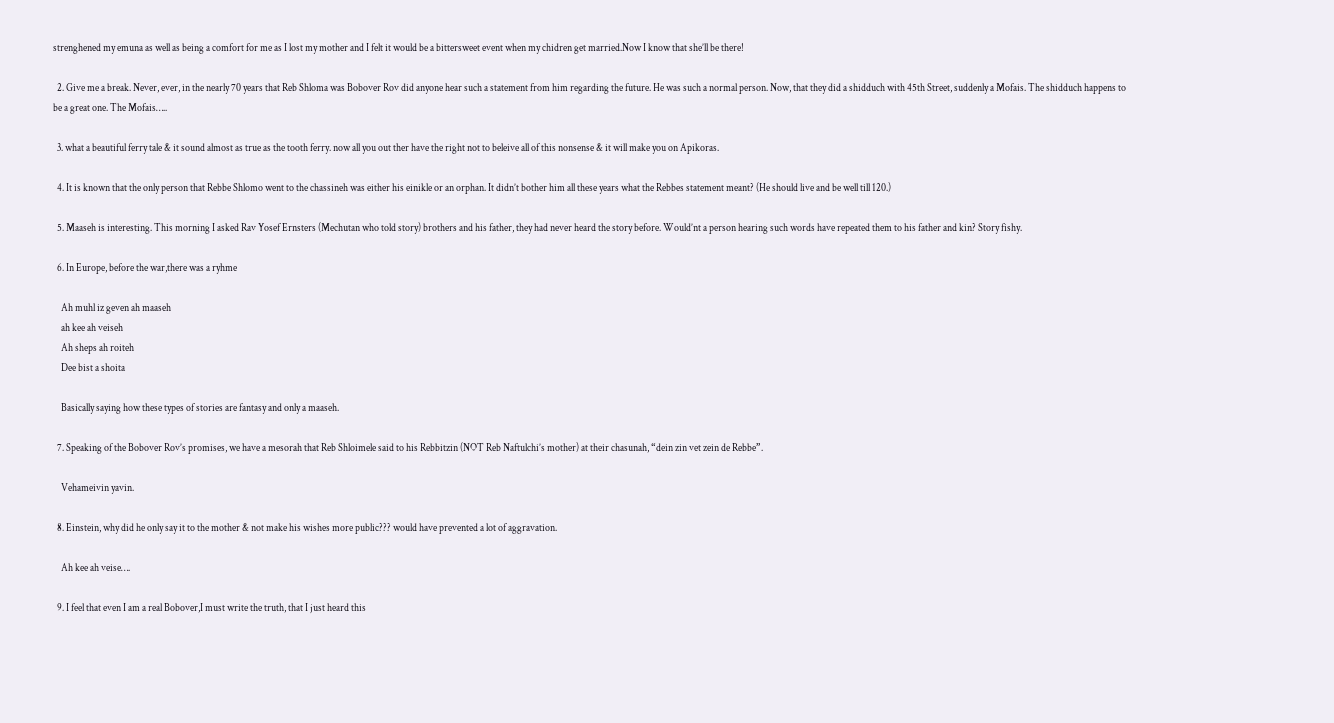strenghened my emuna as well as being a comfort for me as I lost my mother and I felt it would be a bittersweet event when my chidren get married.Now I know that she’ll be there!

  2. Give me a break. Never, ever, in the nearly 70 years that Reb Shloma was Bobover Rov did anyone hear such a statement from him regarding the future. He was such a normal person. Now, that they did a shidduch with 45th Street, suddenly a Mofais. The shidduch happens to be a great one. The Mofais…..

  3. what a beautiful ferry tale & it sound almost as true as the tooth ferry. now all you out ther have the right not to beleive all of this nonsense & it will make you on Apikoras.

  4. It is known that the only person that Rebbe Shlomo went to the chassineh was either his einikle or an orphan. It didn’t bother him all these years what the Rebbes statement meant? (He should live and be well till 120.)

  5. Maaseh is interesting. This morning I asked Rav Yosef Ernsters (Mechutan who told story) brothers and his father, they had never heard the story before. Would’nt a person hearing such words have repeated them to his father and kin? Story fishy.

  6. In Europe, before the war,there was a ryhme

    Ah muhl iz geven ah maaseh
    ah kee ah veiseh
    Ah sheps ah roiteh
    Dee bist a shoita

    Basically saying how these types of stories are fantasy and only a maaseh.

  7. Speaking of the Bobover Rov’s promises, we have a mesorah that Reb Shloimele said to his Rebbitzin (NOT Reb Naftulchi’s mother) at their chasunah, “dein zin vet zein de Rebbe”.

    Vehameivin yavin.

  8. Einstein, why did he only say it to the mother & not make his wishes more public??? would have prevented a lot of aggravation.

    Ah kee ah veise….

  9. I feel that even I am a real Bobover,I must write the truth, that I just heard this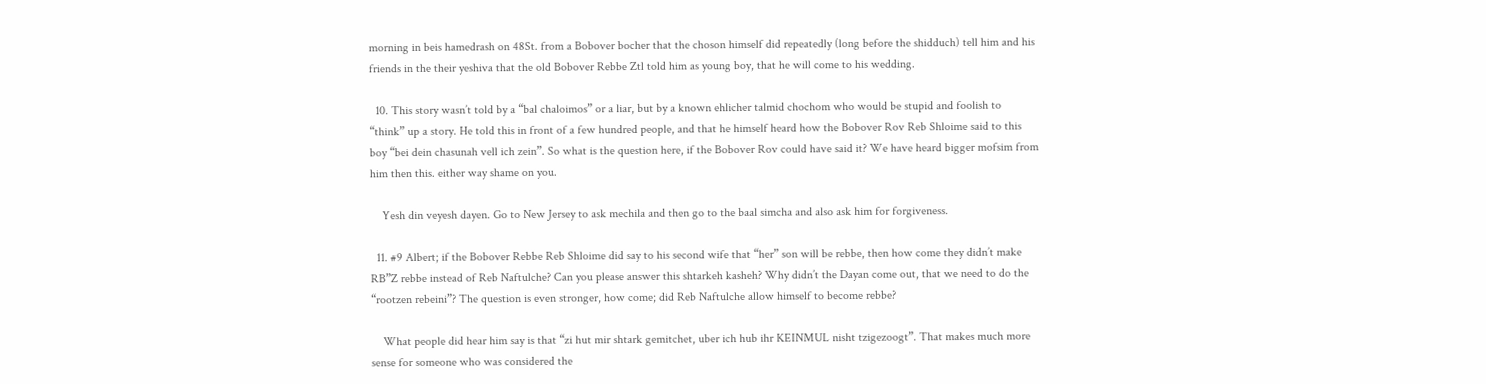morning in beis hamedrash on 48St. from a Bobover bocher that the choson himself did repeatedly (long before the shidduch) tell him and his friends in the their yeshiva that the old Bobover Rebbe Ztl told him as young boy, that he will come to his wedding.

  10. This story wasn’t told by a “bal chaloimos” or a liar, but by a known ehlicher talmid chochom who would be stupid and foolish to “think” up a story. He told this in front of a few hundred people, and that he himself heard how the Bobover Rov Reb Shloime said to this boy “bei dein chasunah vell ich zein”. So what is the question here, if the Bobover Rov could have said it? We have heard bigger mofsim from him then this. either way shame on you.

    Yesh din veyesh dayen. Go to New Jersey to ask mechila and then go to the baal simcha and also ask him for forgiveness.

  11. #9 Albert; if the Bobover Rebbe Reb Shloime did say to his second wife that “her” son will be rebbe, then how come they didn’t make RB”Z rebbe instead of Reb Naftulche? Can you please answer this shtarkeh kasheh? Why didn’t the Dayan come out, that we need to do the “rootzen rebeini”? The question is even stronger, how come; did Reb Naftulche allow himself to become rebbe?

    What people did hear him say is that “zi hut mir shtark gemitchet, uber ich hub ihr KEINMUL nisht tzigezoogt”. That makes much more sense for someone who was considered the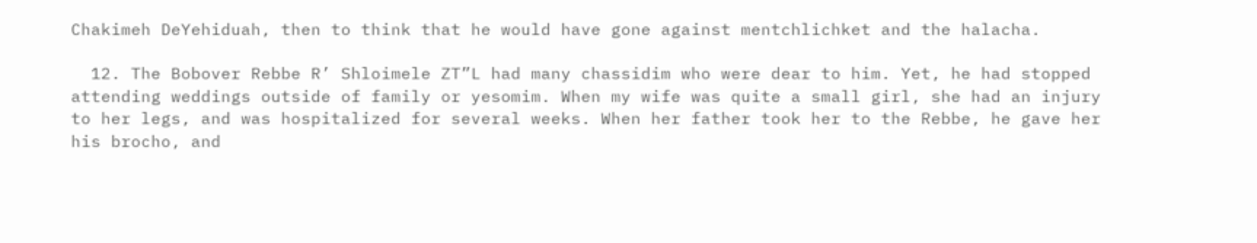Chakimeh DeYehiduah, then to think that he would have gone against mentchlichket and the halacha.

  12. The Bobover Rebbe R’ Shloimele ZT”L had many chassidim who were dear to him. Yet, he had stopped attending weddings outside of family or yesomim. When my wife was quite a small girl, she had an injury to her legs, and was hospitalized for several weeks. When her father took her to the Rebbe, he gave her his brocho, and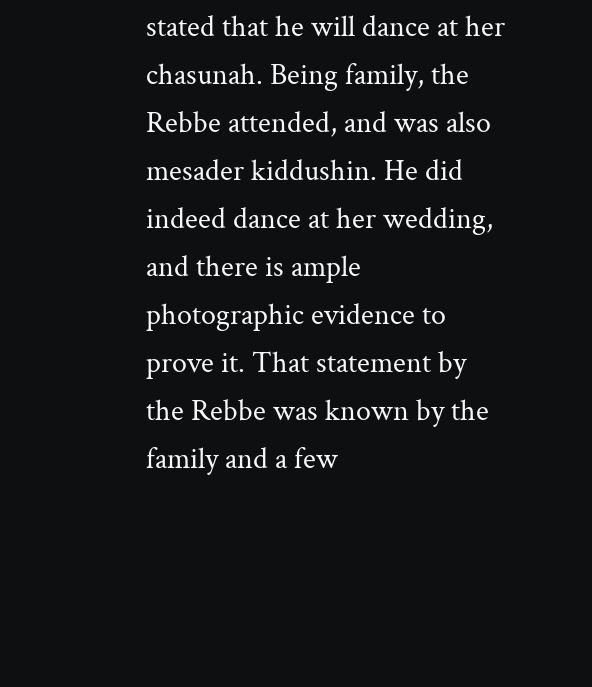stated that he will dance at her chasunah. Being family, the Rebbe attended, and was also mesader kiddushin. He did indeed dance at her wedding, and there is ample photographic evidence to prove it. That statement by the Rebbe was known by the family and a few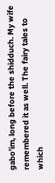gabo’im, long before the shidduch. My wife remembered it as well. The fairy tales to which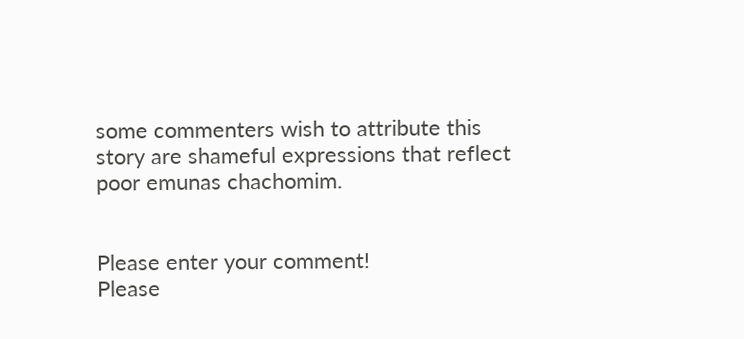some commenters wish to attribute this story are shameful expressions that reflect poor emunas chachomim.


Please enter your comment!
Please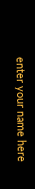enter your name here